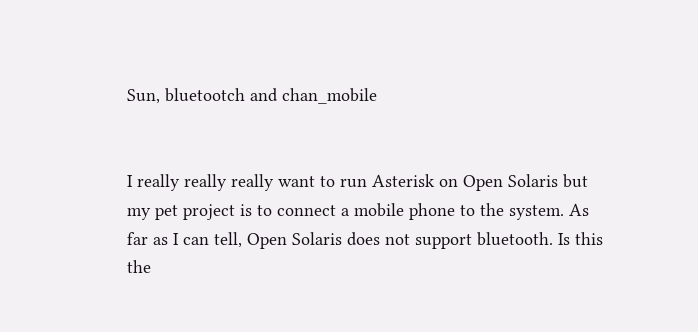Sun, bluetootch and chan_mobile


I really really really want to run Asterisk on Open Solaris but my pet project is to connect a mobile phone to the system. As far as I can tell, Open Solaris does not support bluetooth. Is this the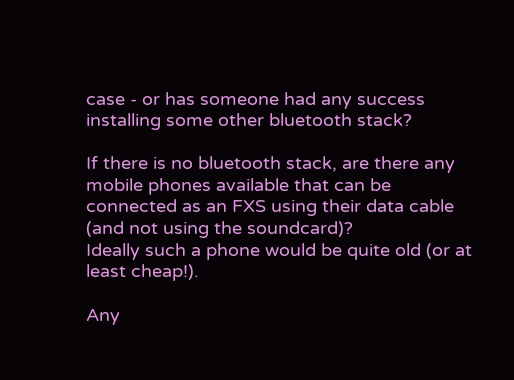case - or has someone had any success installing some other bluetooth stack?

If there is no bluetooth stack, are there any mobile phones available that can be connected as an FXS using their data cable (and not using the soundcard)?
Ideally such a phone would be quite old (or at least cheap!).

Any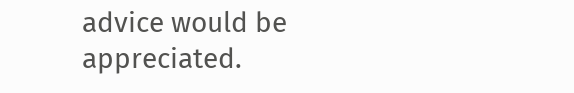advice would be appreciated.